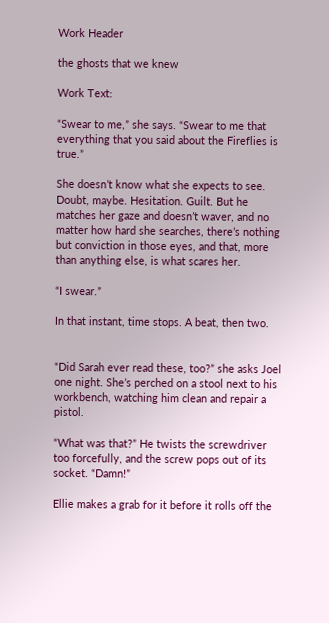Work Header

the ghosts that we knew

Work Text:

“Swear to me,” she says. “Swear to me that everything that you said about the Fireflies is true.”

She doesn’t know what she expects to see. Doubt, maybe. Hesitation. Guilt. But he matches her gaze and doesn’t waver, and no matter how hard she searches, there’s nothing but conviction in those eyes, and that, more than anything else, is what scares her.

“I swear.”

In that instant, time stops. A beat, then two.


“Did Sarah ever read these, too?” she asks Joel one night. She’s perched on a stool next to his workbench, watching him clean and repair a pistol.

“What was that?” He twists the screwdriver too forcefully, and the screw pops out of its socket. “Damn!”

Ellie makes a grab for it before it rolls off the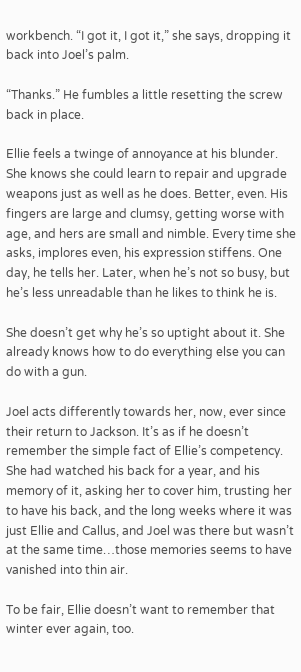workbench. “I got it, I got it,” she says, dropping it back into Joel’s palm.

“Thanks.” He fumbles a little resetting the screw back in place.

Ellie feels a twinge of annoyance at his blunder. She knows she could learn to repair and upgrade weapons just as well as he does. Better, even. His fingers are large and clumsy, getting worse with age, and hers are small and nimble. Every time she asks, implores even, his expression stiffens. One day, he tells her. Later, when he’s not so busy, but he’s less unreadable than he likes to think he is.

She doesn’t get why he’s so uptight about it. She already knows how to do everything else you can do with a gun.

Joel acts differently towards her, now, ever since their return to Jackson. It’s as if he doesn’t remember the simple fact of Ellie’s competency. She had watched his back for a year, and his memory of it, asking her to cover him, trusting her to have his back, and the long weeks where it was just Ellie and Callus, and Joel was there but wasn’t at the same time…those memories seems to have vanished into thin air.

To be fair, Ellie doesn’t want to remember that winter ever again, too.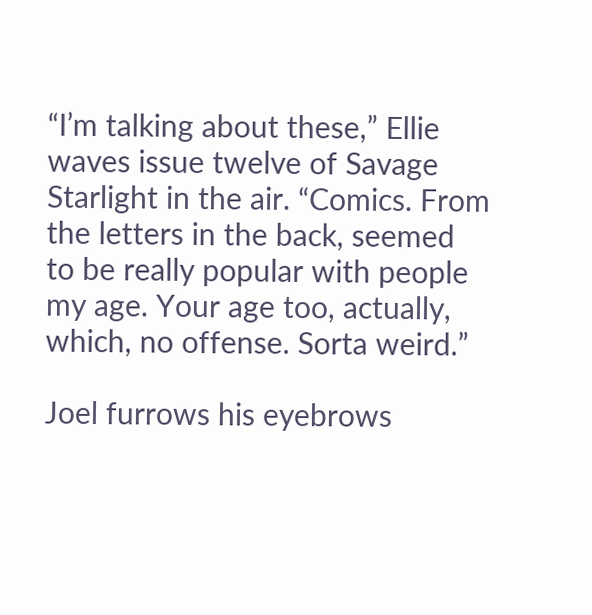“I’m talking about these,” Ellie waves issue twelve of Savage Starlight in the air. “Comics. From the letters in the back, seemed to be really popular with people my age. Your age too, actually, which, no offense. Sorta weird.”

Joel furrows his eyebrows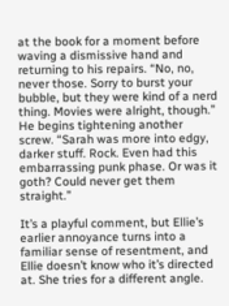at the book for a moment before waving a dismissive hand and returning to his repairs. “No, no, never those. Sorry to burst your bubble, but they were kind of a nerd thing. Movies were alright, though.” He begins tightening another screw. “Sarah was more into edgy, darker stuff. Rock. Even had this embarrassing punk phase. Or was it goth? Could never get them straight.”

It’s a playful comment, but Ellie’s earlier annoyance turns into a familiar sense of resentment, and Ellie doesn’t know who it’s directed at. She tries for a different angle.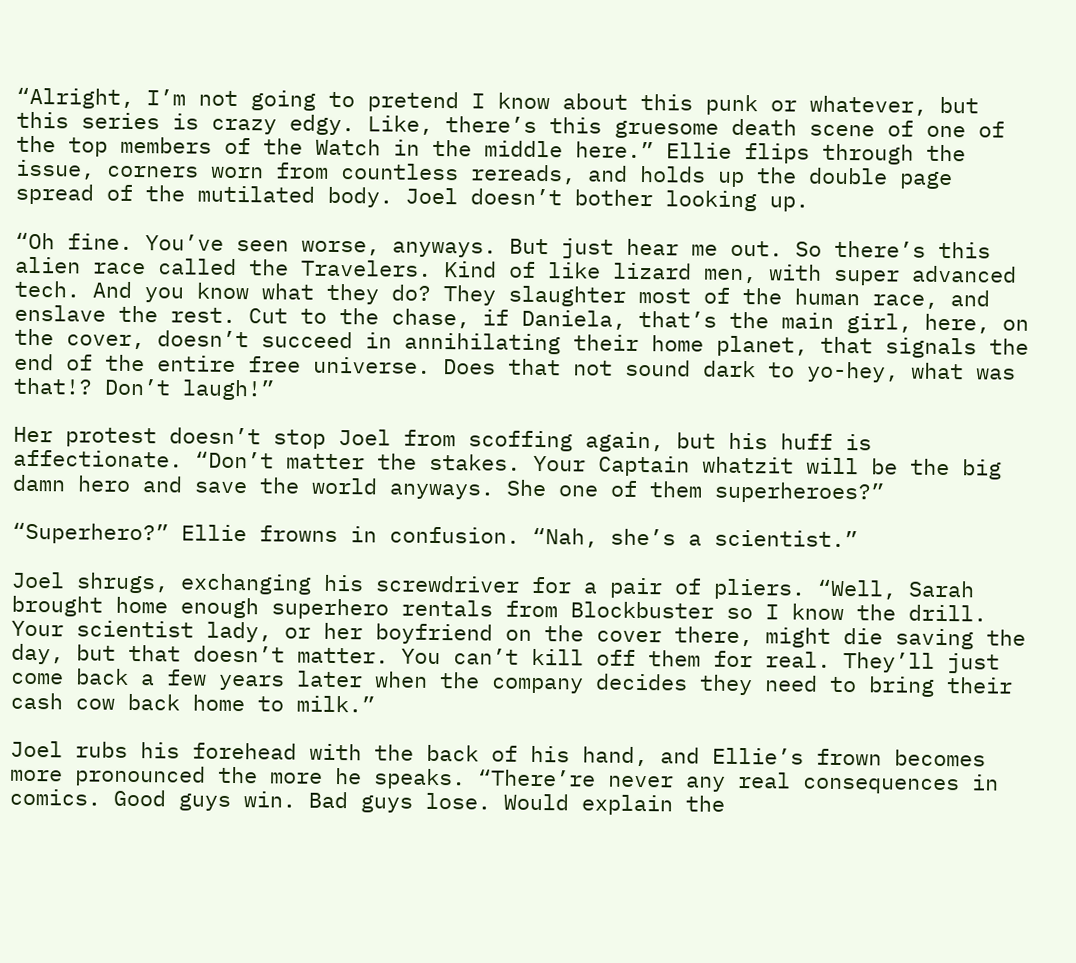“Alright, I’m not going to pretend I know about this punk or whatever, but this series is crazy edgy. Like, there’s this gruesome death scene of one of the top members of the Watch in the middle here.” Ellie flips through the issue, corners worn from countless rereads, and holds up the double page spread of the mutilated body. Joel doesn’t bother looking up.

“Oh fine. You’ve seen worse, anyways. But just hear me out. So there’s this alien race called the Travelers. Kind of like lizard men, with super advanced tech. And you know what they do? They slaughter most of the human race, and enslave the rest. Cut to the chase, if Daniela, that’s the main girl, here, on the cover, doesn’t succeed in annihilating their home planet, that signals the end of the entire free universe. Does that not sound dark to yo-hey, what was that!? Don’t laugh!”

Her protest doesn’t stop Joel from scoffing again, but his huff is affectionate. “Don’t matter the stakes. Your Captain whatzit will be the big damn hero and save the world anyways. She one of them superheroes?”

“Superhero?” Ellie frowns in confusion. “Nah, she’s a scientist.”

Joel shrugs, exchanging his screwdriver for a pair of pliers. “Well, Sarah brought home enough superhero rentals from Blockbuster so I know the drill. Your scientist lady, or her boyfriend on the cover there, might die saving the day, but that doesn’t matter. You can’t kill off them for real. They’ll just come back a few years later when the company decides they need to bring their cash cow back home to milk.”

Joel rubs his forehead with the back of his hand, and Ellie’s frown becomes more pronounced the more he speaks. “There’re never any real consequences in comics. Good guys win. Bad guys lose. Would explain the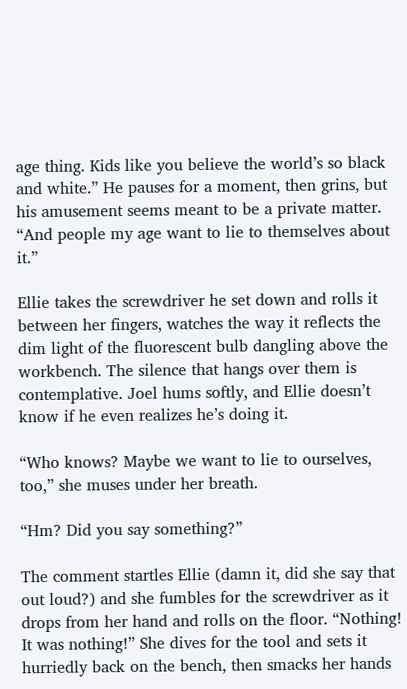age thing. Kids like you believe the world’s so black and white.” He pauses for a moment, then grins, but his amusement seems meant to be a private matter. “And people my age want to lie to themselves about it.”

Ellie takes the screwdriver he set down and rolls it between her fingers, watches the way it reflects the dim light of the fluorescent bulb dangling above the workbench. The silence that hangs over them is contemplative. Joel hums softly, and Ellie doesn’t know if he even realizes he’s doing it.

“Who knows? Maybe we want to lie to ourselves, too,” she muses under her breath.

“Hm? Did you say something?”

The comment startles Ellie (damn it, did she say that out loud?) and she fumbles for the screwdriver as it drops from her hand and rolls on the floor. “Nothing! It was nothing!” She dives for the tool and sets it hurriedly back on the bench, then smacks her hands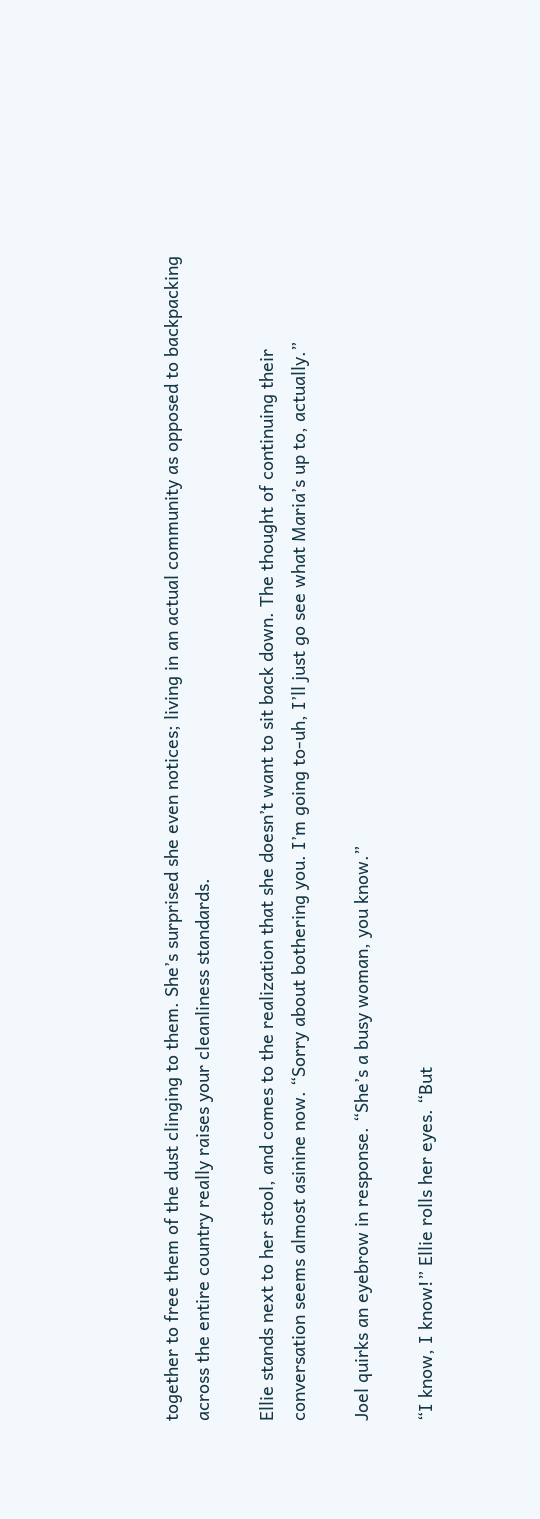together to free them of the dust clinging to them. She’s surprised she even notices; living in an actual community as opposed to backpacking across the entire country really raises your cleanliness standards.

Ellie stands next to her stool, and comes to the realization that she doesn’t want to sit back down. The thought of continuing their conversation seems almost asinine now. “Sorry about bothering you. I’m going to-uh, I’ll just go see what Maria’s up to, actually.”

Joel quirks an eyebrow in response. “She’s a busy woman, you know.”

“I know, I know!” Ellie rolls her eyes. “But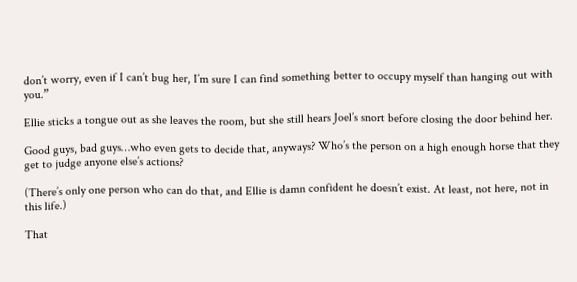don’t worry, even if I can’t bug her, I’m sure I can find something better to occupy myself than hanging out with you.”

Ellie sticks a tongue out as she leaves the room, but she still hears Joel’s snort before closing the door behind her.

Good guys, bad guys…who even gets to decide that, anyways? Who’s the person on a high enough horse that they get to judge anyone else’s actions?

(There’s only one person who can do that, and Ellie is damn confident he doesn’t exist. At least, not here, not in this life.)

That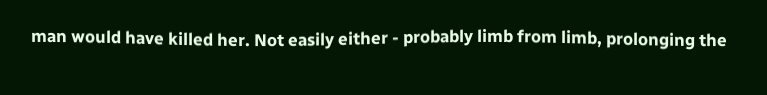man would have killed her. Not easily either - probably limb from limb, prolonging the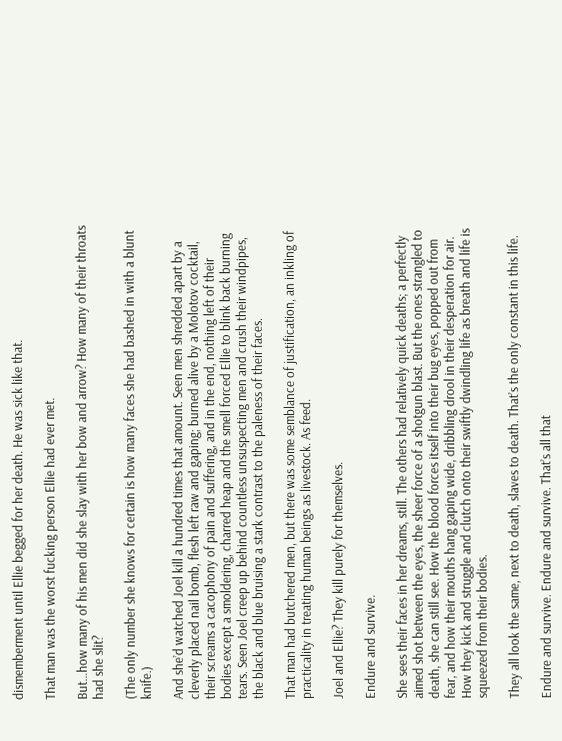dismemberment until Ellie begged for her death. He was sick like that.

That man was the worst fucking person Ellie had ever met.

But…how many of his men did she slay with her bow and arrow? How many of their throats had she slit?

(The only number she knows for certain is how many faces she had bashed in with a blunt knife.)

And she’d watched Joel kill a hundred times that amount. Seen men shredded apart by a cleverly placed nail bomb, flesh left raw and gaping; burned alive by a Molotov cocktail, their screams a cacophony of pain and suffering, and in the end, nothing left of their bodies except a smoldering, charred heap and the smell forced Ellie to blink back burning tears. Seen Joel creep up behind countless unsuspecting men and crush their windpipes, the black and blue bruising a stark contrast to the paleness of their faces.

That man had butchered men, but there was some semblance of justification, an inkling of practicality in treating human beings as livestock. As feed.

Joel and Ellie? They kill purely for themselves.

Endure and survive.

She sees their faces in her dreams, still. The others had relatively quick deaths; a perfectly aimed shot between the eyes, the sheer force of a shotgun blast. But the ones strangled to death, she can still see. How the blood forces itself into their bug eyes, popped out from fear, and how their mouths hang gaping wide, dribbling drool in their desperation for air. How they kick and struggle and clutch onto their swiftly dwindling life as breath and life is squeezed from their bodies.

They all look the same, next to death, slaves to death. That’s the only constant in this life.

Endure and survive. Endure and survive. That’s all that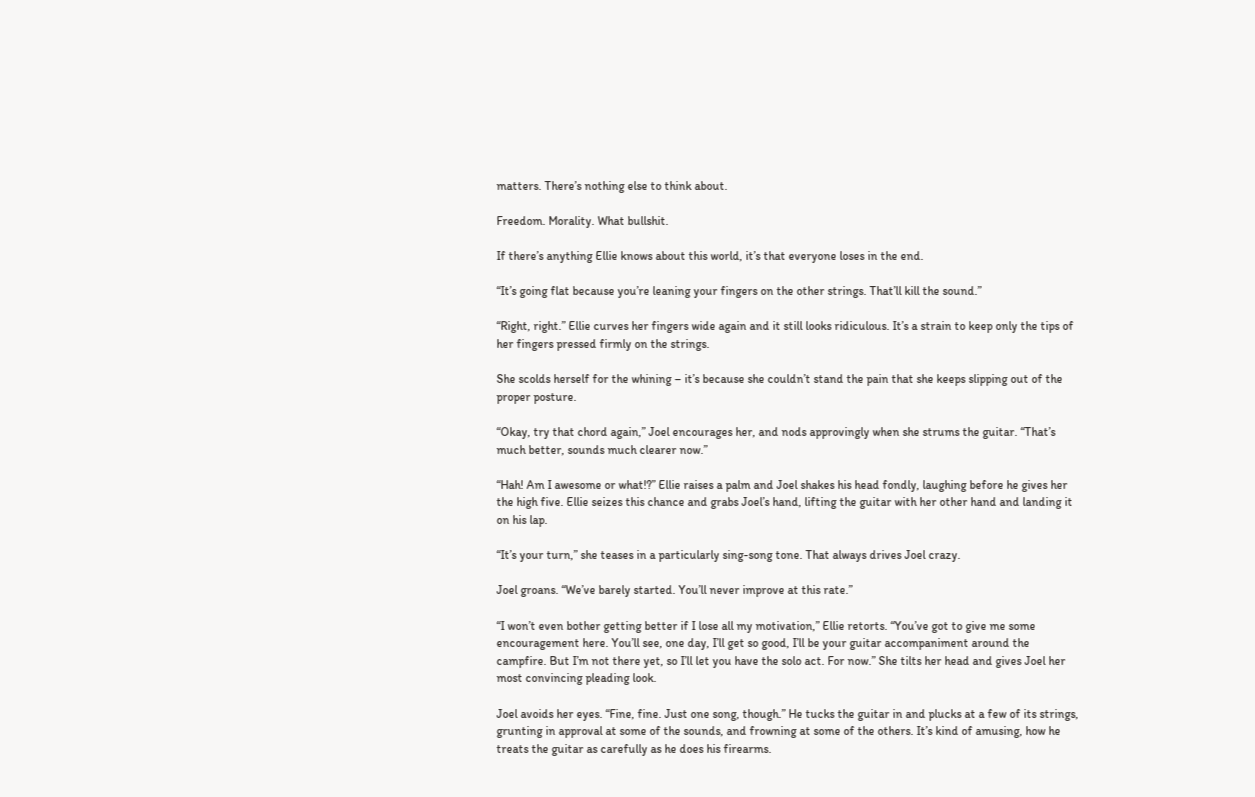matters. There’s nothing else to think about.

Freedom. Morality. What bullshit.

If there’s anything Ellie knows about this world, it’s that everyone loses in the end.

“It’s going flat because you’re leaning your fingers on the other strings. That’ll kill the sound.”

“Right, right.” Ellie curves her fingers wide again and it still looks ridiculous. It’s a strain to keep only the tips of her fingers pressed firmly on the strings.

She scolds herself for the whining – it’s because she couldn’t stand the pain that she keeps slipping out of the proper posture.

“Okay, try that chord again,” Joel encourages her, and nods approvingly when she strums the guitar. “That’s much better, sounds much clearer now.”

“Hah! Am I awesome or what!?” Ellie raises a palm and Joel shakes his head fondly, laughing before he gives her the high five. Ellie seizes this chance and grabs Joel’s hand, lifting the guitar with her other hand and landing it on his lap.

“It’s your turn,” she teases in a particularly sing-song tone. That always drives Joel crazy.

Joel groans. “We’ve barely started. You’ll never improve at this rate.”

“I won’t even bother getting better if I lose all my motivation,” Ellie retorts. “You’ve got to give me some encouragement here. You’ll see, one day, I’ll get so good, I’ll be your guitar accompaniment around the campfire. But I’m not there yet, so I’ll let you have the solo act. For now.” She tilts her head and gives Joel her most convincing pleading look.

Joel avoids her eyes. “Fine, fine. Just one song, though.” He tucks the guitar in and plucks at a few of its strings, grunting in approval at some of the sounds, and frowning at some of the others. It’s kind of amusing, how he treats the guitar as carefully as he does his firearms.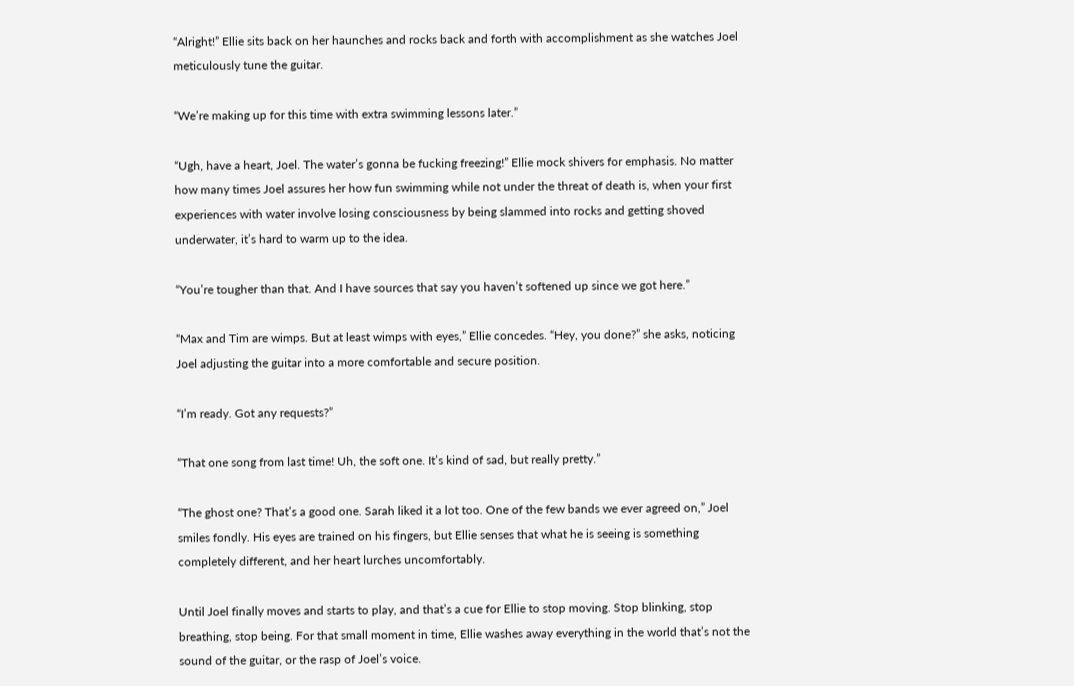“Alright!” Ellie sits back on her haunches and rocks back and forth with accomplishment as she watches Joel meticulously tune the guitar.

“We’re making up for this time with extra swimming lessons later.”

“Ugh, have a heart, Joel. The water’s gonna be fucking freezing!” Ellie mock shivers for emphasis. No matter how many times Joel assures her how fun swimming while not under the threat of death is, when your first experiences with water involve losing consciousness by being slammed into rocks and getting shoved underwater, it’s hard to warm up to the idea.

“You’re tougher than that. And I have sources that say you haven’t softened up since we got here.”

“Max and Tim are wimps. But at least wimps with eyes,” Ellie concedes. “Hey, you done?” she asks, noticing Joel adjusting the guitar into a more comfortable and secure position.

“I’m ready. Got any requests?”

“That one song from last time! Uh, the soft one. It’s kind of sad, but really pretty.”

“The ghost one? That’s a good one. Sarah liked it a lot too. One of the few bands we ever agreed on,” Joel smiles fondly. His eyes are trained on his fingers, but Ellie senses that what he is seeing is something completely different, and her heart lurches uncomfortably.

Until Joel finally moves and starts to play, and that’s a cue for Ellie to stop moving. Stop blinking, stop breathing, stop being. For that small moment in time, Ellie washes away everything in the world that’s not the sound of the guitar, or the rasp of Joel’s voice.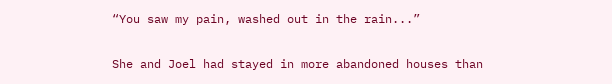“You saw my pain, washed out in the rain...”

She and Joel had stayed in more abandoned houses than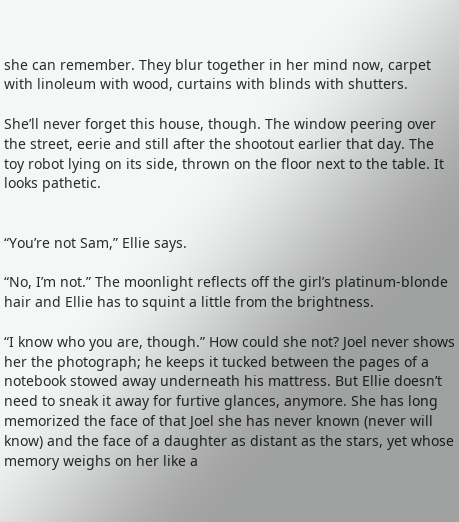she can remember. They blur together in her mind now, carpet with linoleum with wood, curtains with blinds with shutters.

She’ll never forget this house, though. The window peering over the street, eerie and still after the shootout earlier that day. The toy robot lying on its side, thrown on the floor next to the table. It looks pathetic.


“You’re not Sam,” Ellie says.

“No, I’m not.” The moonlight reflects off the girl’s platinum-blonde hair and Ellie has to squint a little from the brightness.

“I know who you are, though.” How could she not? Joel never shows her the photograph; he keeps it tucked between the pages of a notebook stowed away underneath his mattress. But Ellie doesn’t need to sneak it away for furtive glances, anymore. She has long memorized the face of that Joel she has never known (never will know) and the face of a daughter as distant as the stars, yet whose memory weighs on her like a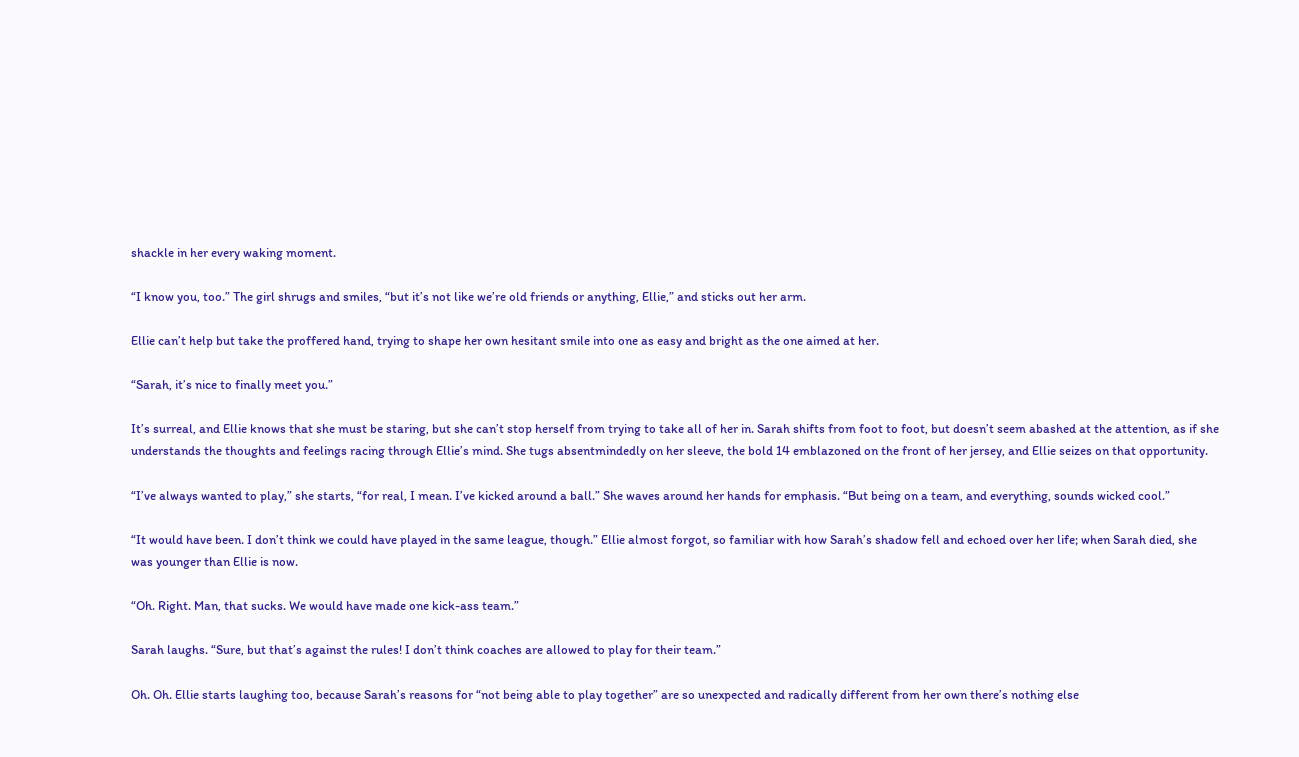shackle in her every waking moment.

“I know you, too.” The girl shrugs and smiles, “but it’s not like we’re old friends or anything, Ellie,” and sticks out her arm.

Ellie can’t help but take the proffered hand, trying to shape her own hesitant smile into one as easy and bright as the one aimed at her.

“Sarah, it’s nice to finally meet you.”

It’s surreal, and Ellie knows that she must be staring, but she can’t stop herself from trying to take all of her in. Sarah shifts from foot to foot, but doesn’t seem abashed at the attention, as if she understands the thoughts and feelings racing through Ellie’s mind. She tugs absentmindedly on her sleeve, the bold 14 emblazoned on the front of her jersey, and Ellie seizes on that opportunity.

“I’ve always wanted to play,” she starts, “for real, I mean. I’ve kicked around a ball.” She waves around her hands for emphasis. “But being on a team, and everything, sounds wicked cool.”

“It would have been. I don’t think we could have played in the same league, though.” Ellie almost forgot, so familiar with how Sarah’s shadow fell and echoed over her life; when Sarah died, she was younger than Ellie is now.

“Oh. Right. Man, that sucks. We would have made one kick-ass team.”

Sarah laughs. “Sure, but that’s against the rules! I don’t think coaches are allowed to play for their team.”

Oh. Oh. Ellie starts laughing too, because Sarah’s reasons for “not being able to play together” are so unexpected and radically different from her own there’s nothing else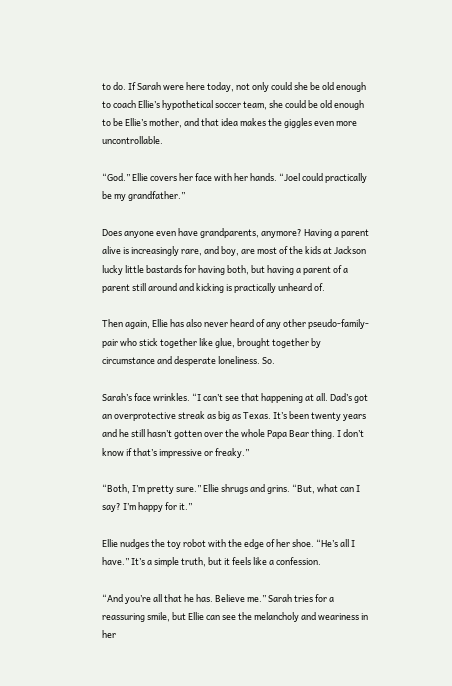to do. If Sarah were here today, not only could she be old enough to coach Ellie’s hypothetical soccer team, she could be old enough to be Ellie’s mother, and that idea makes the giggles even more uncontrollable.

“God.” Ellie covers her face with her hands. “Joel could practically be my grandfather.”

Does anyone even have grandparents, anymore? Having a parent alive is increasingly rare, and boy, are most of the kids at Jackson lucky little bastards for having both, but having a parent of a parent still around and kicking is practically unheard of.

Then again, Ellie has also never heard of any other pseudo-family-pair who stick together like glue, brought together by circumstance and desperate loneliness. So.

Sarah’s face wrinkles. “I can’t see that happening at all. Dad’s got an overprotective streak as big as Texas. It’s been twenty years and he still hasn’t gotten over the whole Papa Bear thing. I don’t know if that’s impressive or freaky.”

“Both, I’m pretty sure.” Ellie shrugs and grins. “But, what can I say? I’m happy for it.”

Ellie nudges the toy robot with the edge of her shoe. “He’s all I have.” It’s a simple truth, but it feels like a confession.

“And you’re all that he has. Believe me.” Sarah tries for a reassuring smile, but Ellie can see the melancholy and weariness in her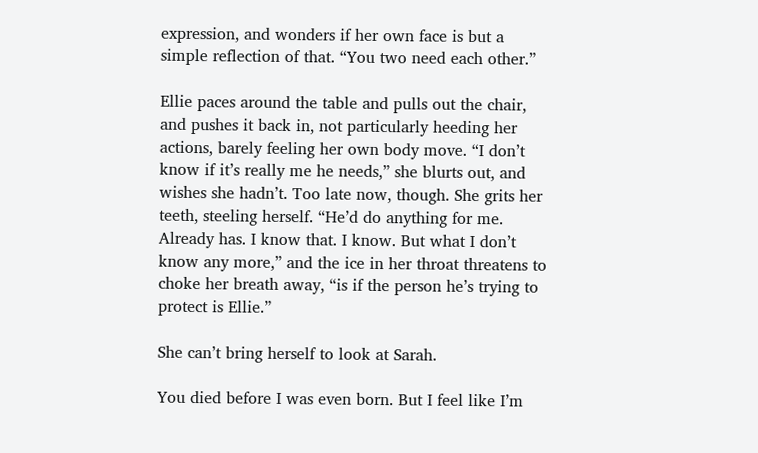expression, and wonders if her own face is but a simple reflection of that. “You two need each other.”

Ellie paces around the table and pulls out the chair, and pushes it back in, not particularly heeding her actions, barely feeling her own body move. “I don’t know if it’s really me he needs,” she blurts out, and wishes she hadn’t. Too late now, though. She grits her teeth, steeling herself. “He’d do anything for me. Already has. I know that. I know. But what I don’t know any more,” and the ice in her throat threatens to choke her breath away, “is if the person he’s trying to protect is Ellie.”

She can’t bring herself to look at Sarah.

You died before I was even born. But I feel like I’m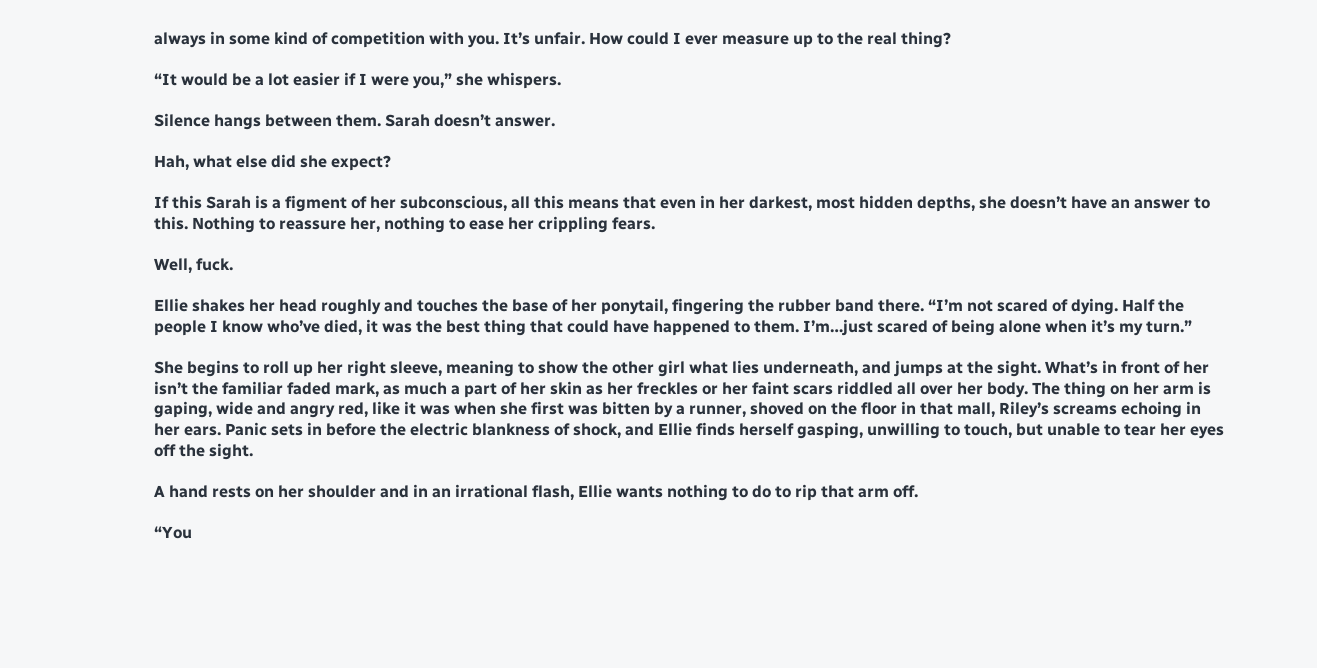always in some kind of competition with you. It’s unfair. How could I ever measure up to the real thing?

“It would be a lot easier if I were you,” she whispers.

Silence hangs between them. Sarah doesn’t answer.

Hah, what else did she expect?

If this Sarah is a figment of her subconscious, all this means that even in her darkest, most hidden depths, she doesn’t have an answer to this. Nothing to reassure her, nothing to ease her crippling fears.

Well, fuck.

Ellie shakes her head roughly and touches the base of her ponytail, fingering the rubber band there. “I’m not scared of dying. Half the people I know who’ve died, it was the best thing that could have happened to them. I’m…just scared of being alone when it’s my turn.”

She begins to roll up her right sleeve, meaning to show the other girl what lies underneath, and jumps at the sight. What’s in front of her isn’t the familiar faded mark, as much a part of her skin as her freckles or her faint scars riddled all over her body. The thing on her arm is gaping, wide and angry red, like it was when she first was bitten by a runner, shoved on the floor in that mall, Riley’s screams echoing in her ears. Panic sets in before the electric blankness of shock, and Ellie finds herself gasping, unwilling to touch, but unable to tear her eyes off the sight.

A hand rests on her shoulder and in an irrational flash, Ellie wants nothing to do to rip that arm off.

“You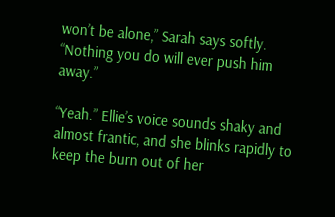won’t be alone,” Sarah says softly. “Nothing you do will ever push him away.”

“Yeah.” Ellie’s voice sounds shaky and almost frantic, and she blinks rapidly to keep the burn out of her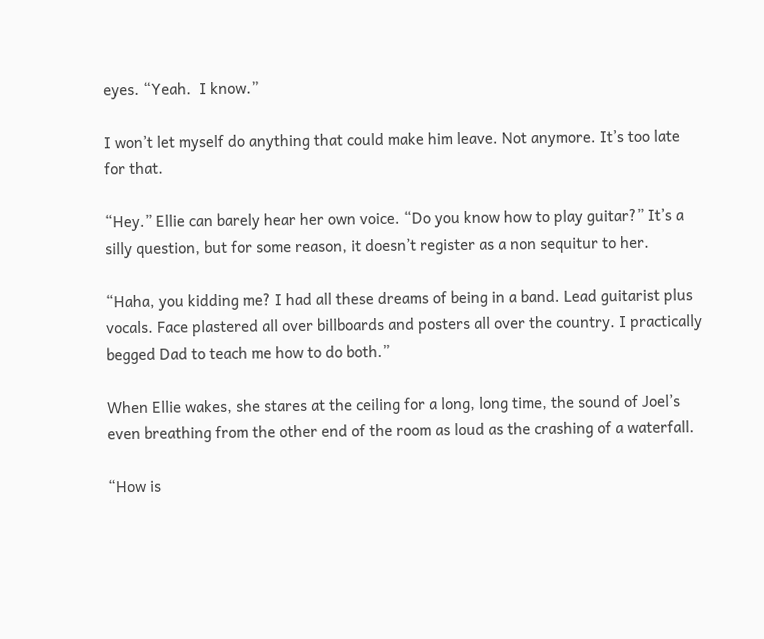eyes. “Yeah.  I know.”

I won’t let myself do anything that could make him leave. Not anymore. It’s too late for that.

“Hey.” Ellie can barely hear her own voice. “Do you know how to play guitar?” It’s a silly question, but for some reason, it doesn’t register as a non sequitur to her.

“Haha, you kidding me? I had all these dreams of being in a band. Lead guitarist plus vocals. Face plastered all over billboards and posters all over the country. I practically begged Dad to teach me how to do both.”

When Ellie wakes, she stares at the ceiling for a long, long time, the sound of Joel’s even breathing from the other end of the room as loud as the crashing of a waterfall.

“How is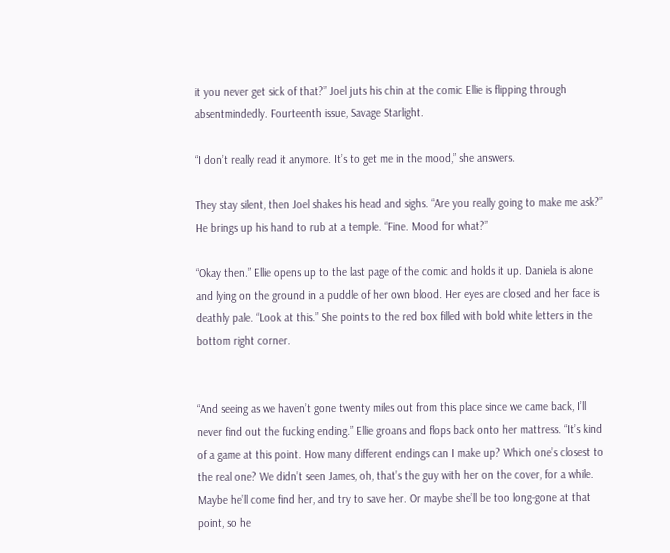it you never get sick of that?” Joel juts his chin at the comic Ellie is flipping through absentmindedly. Fourteenth issue, Savage Starlight.

“I don’t really read it anymore. It’s to get me in the mood,” she answers.

They stay silent, then Joel shakes his head and sighs. “Are you really going to make me ask?” He brings up his hand to rub at a temple. “Fine. Mood for what?”

“Okay then.” Ellie opens up to the last page of the comic and holds it up. Daniela is alone and lying on the ground in a puddle of her own blood. Her eyes are closed and her face is deathly pale. “Look at this.” She points to the red box filled with bold white letters in the bottom right corner.


“And seeing as we haven’t gone twenty miles out from this place since we came back, I’ll never find out the fucking ending.” Ellie groans and flops back onto her mattress. “It’s kind of a game at this point. How many different endings can I make up? Which one’s closest to the real one? We didn’t seen James, oh, that’s the guy with her on the cover, for a while. Maybe he’ll come find her, and try to save her. Or maybe she’ll be too long-gone at that point, so he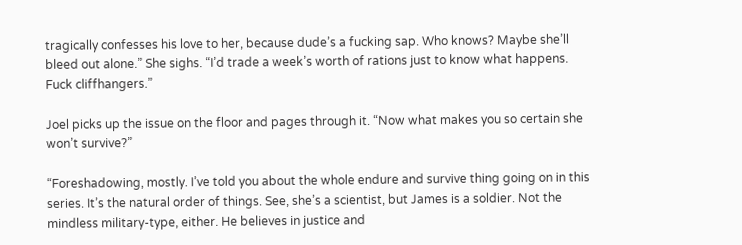tragically confesses his love to her, because dude’s a fucking sap. Who knows? Maybe she’ll bleed out alone.” She sighs. “I’d trade a week’s worth of rations just to know what happens. Fuck cliffhangers.”

Joel picks up the issue on the floor and pages through it. “Now what makes you so certain she won’t survive?”

“Foreshadowing, mostly. I’ve told you about the whole endure and survive thing going on in this series. It’s the natural order of things. See, she’s a scientist, but James is a soldier. Not the mindless military-type, either. He believes in justice and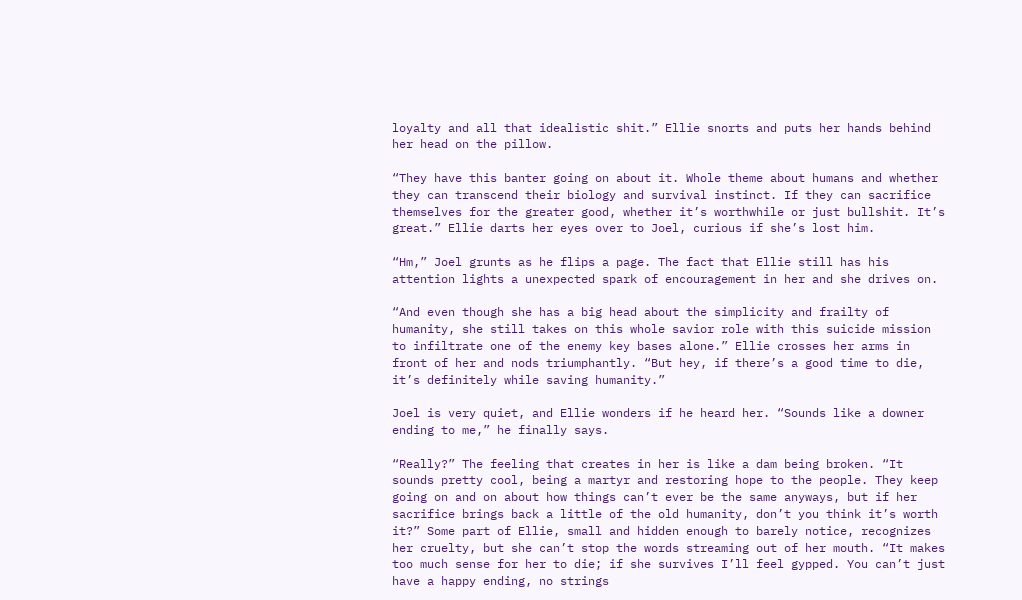loyalty and all that idealistic shit.” Ellie snorts and puts her hands behind her head on the pillow.

“They have this banter going on about it. Whole theme about humans and whether they can transcend their biology and survival instinct. If they can sacrifice themselves for the greater good, whether it’s worthwhile or just bullshit. It’s great.” Ellie darts her eyes over to Joel, curious if she’s lost him.

“Hm,” Joel grunts as he flips a page. The fact that Ellie still has his attention lights a unexpected spark of encouragement in her and she drives on.

“And even though she has a big head about the simplicity and frailty of humanity, she still takes on this whole savior role with this suicide mission to infiltrate one of the enemy key bases alone.” Ellie crosses her arms in front of her and nods triumphantly. “But hey, if there’s a good time to die, it’s definitely while saving humanity.”

Joel is very quiet, and Ellie wonders if he heard her. “Sounds like a downer ending to me,” he finally says.

“Really?” The feeling that creates in her is like a dam being broken. “It sounds pretty cool, being a martyr and restoring hope to the people. They keep going on and on about how things can’t ever be the same anyways, but if her sacrifice brings back a little of the old humanity, don’t you think it’s worth it?” Some part of Ellie, small and hidden enough to barely notice, recognizes her cruelty, but she can’t stop the words streaming out of her mouth. “It makes too much sense for her to die; if she survives I’ll feel gypped. You can’t just have a happy ending, no strings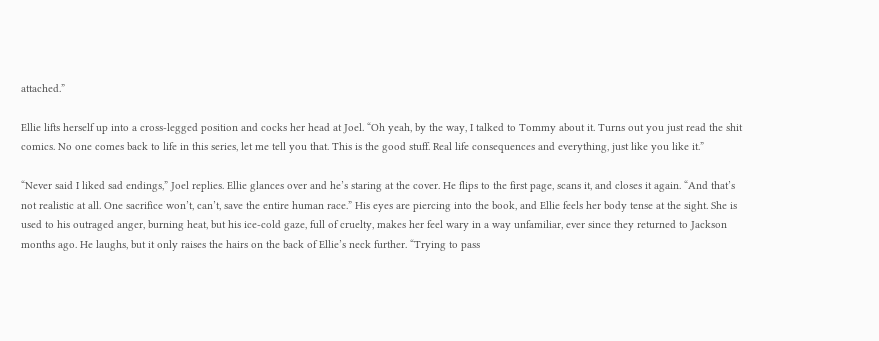attached.”

Ellie lifts herself up into a cross-legged position and cocks her head at Joel. “Oh yeah, by the way, I talked to Tommy about it. Turns out you just read the shit comics. No one comes back to life in this series, let me tell you that. This is the good stuff. Real life consequences and everything, just like you like it.”

“Never said I liked sad endings,” Joel replies. Ellie glances over and he’s staring at the cover. He flips to the first page, scans it, and closes it again. “And that’s not realistic at all. One sacrifice won’t, can’t, save the entire human race.” His eyes are piercing into the book, and Ellie feels her body tense at the sight. She is used to his outraged anger, burning heat, but his ice-cold gaze, full of cruelty, makes her feel wary in a way unfamiliar, ever since they returned to Jackson months ago. He laughs, but it only raises the hairs on the back of Ellie’s neck further. “Trying to pass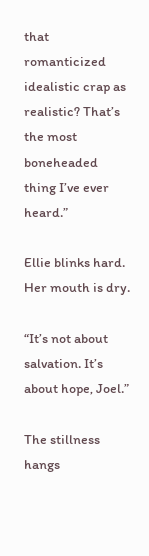that romanticized idealistic crap as realistic? That’s the most boneheaded thing I’ve ever heard.”

Ellie blinks hard. Her mouth is dry.

“It’s not about salvation. It’s about hope, Joel.”

The stillness hangs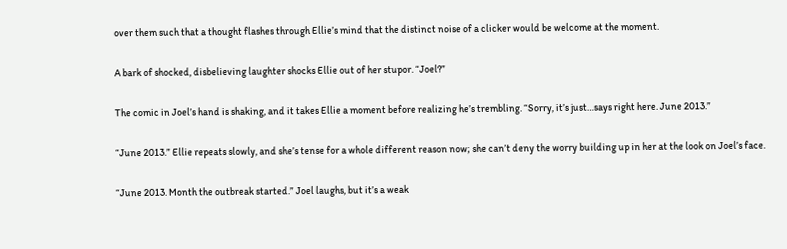over them such that a thought flashes through Ellie’s mind that the distinct noise of a clicker would be welcome at the moment.

A bark of shocked, disbelieving laughter shocks Ellie out of her stupor. “Joel?”

The comic in Joel’s hand is shaking, and it takes Ellie a moment before realizing he’s trembling. “Sorry, it’s just…says right here. June 2013.”

“June 2013.” Ellie repeats slowly, and she’s tense for a whole different reason now; she can’t deny the worry building up in her at the look on Joel’s face.

“June 2013. Month the outbreak started.” Joel laughs, but it’s a weak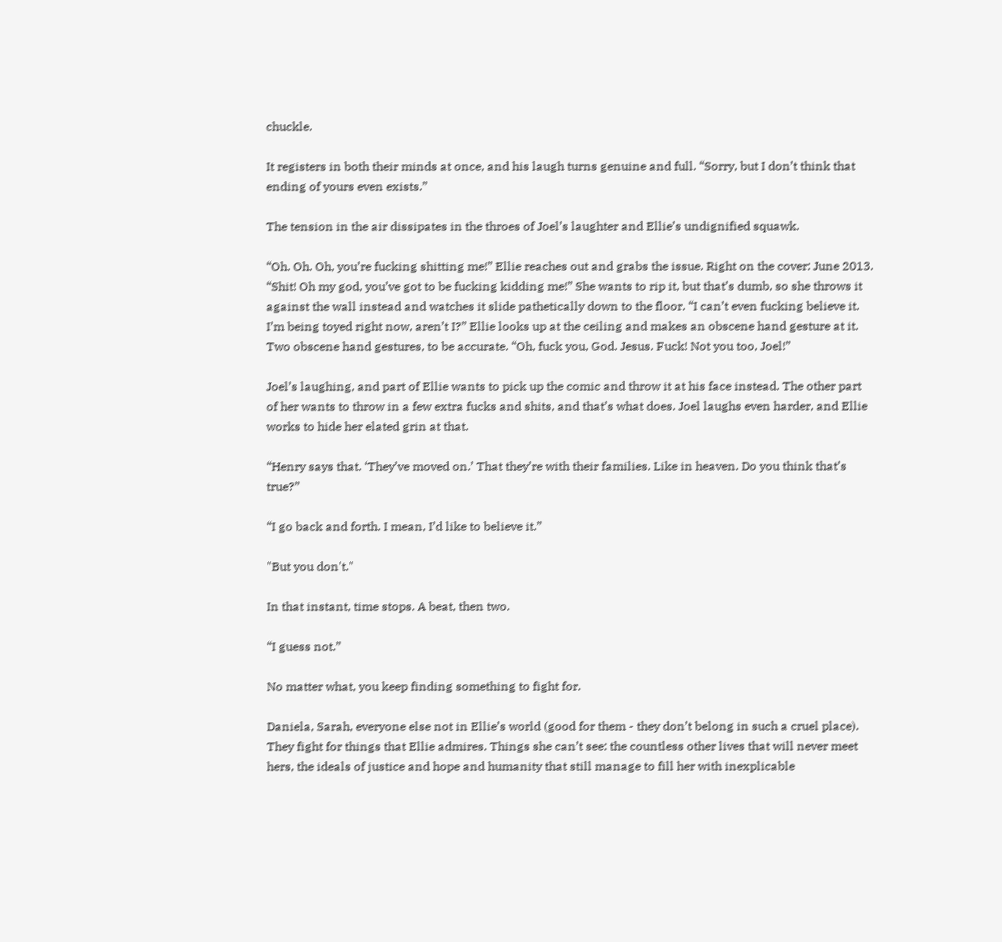chuckle.

It registers in both their minds at once, and his laugh turns genuine and full. “Sorry, but I don’t think that ending of yours even exists.”

The tension in the air dissipates in the throes of Joel’s laughter and Ellie’s undignified squawk.

“Oh. Oh. Oh, you’re fucking shitting me!” Ellie reaches out and grabs the issue. Right on the cover: June 2013. “Shit! Oh my god, you’ve got to be fucking kidding me!” She wants to rip it, but that’s dumb, so she throws it against the wall instead and watches it slide pathetically down to the floor. “I can’t even fucking believe it. I’m being toyed right now, aren’t I?” Ellie looks up at the ceiling and makes an obscene hand gesture at it. Two obscene hand gestures, to be accurate. “Oh, fuck you, God. Jesus. Fuck! Not you too, Joel!”

Joel’s laughing, and part of Ellie wants to pick up the comic and throw it at his face instead. The other part of her wants to throw in a few extra fucks and shits, and that’s what does. Joel laughs even harder, and Ellie works to hide her elated grin at that.

“Henry says that. ‘They’ve moved on.’ That they’re with their families. Like in heaven. Do you think that’s true?”

“I go back and forth. I mean, I’d like to believe it.”

"But you don't."

In that instant, time stops. A beat, then two.

“I guess not.”

No matter what, you keep finding something to fight for.

Daniela, Sarah, everyone else not in Ellie’s world (good for them - they don’t belong in such a cruel place). They fight for things that Ellie admires. Things she can’t see: the countless other lives that will never meet hers, the ideals of justice and hope and humanity that still manage to fill her with inexplicable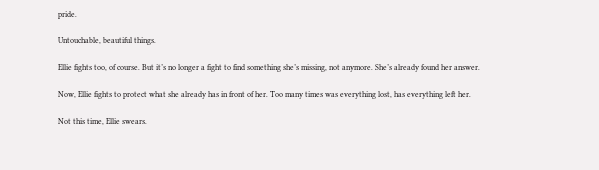pride.

Untouchable, beautiful things.

Ellie fights too, of course. But it’s no longer a fight to find something she’s missing, not anymore. She’s already found her answer.

Now, Ellie fights to protect what she already has in front of her. Too many times was everything lost, has everything left her.

Not this time, Ellie swears.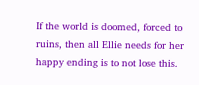If the world is doomed, forced to ruins, then all Ellie needs for her happy ending is to not lose this.